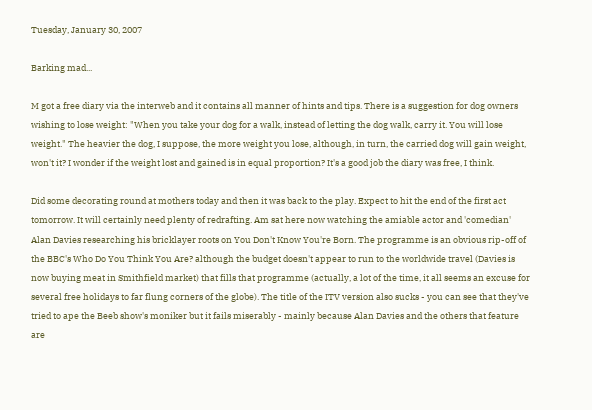Tuesday, January 30, 2007

Barking mad...

M got a free diary via the interweb and it contains all manner of hints and tips. There is a suggestion for dog owners wishing to lose weight: "When you take your dog for a walk, instead of letting the dog walk, carry it. You will lose weight." The heavier the dog, I suppose, the more weight you lose, although, in turn, the carried dog will gain weight, won't it? I wonder if the weight lost and gained is in equal proportion? It's a good job the diary was free, I think.

Did some decorating round at mothers today and then it was back to the play. Expect to hit the end of the first act tomorrow. It will certainly need plenty of redrafting. Am sat here now watching the amiable actor and 'comedian' Alan Davies researching his bricklayer roots on You Don't Know You're Born. The programme is an obvious rip-off of the BBC's Who Do You Think You Are? although the budget doesn't appear to run to the worldwide travel (Davies is now buying meat in Smithfield market) that fills that programme (actually, a lot of the time, it all seems an excuse for several free holidays to far flung corners of the globe). The title of the ITV version also sucks - you can see that they've tried to ape the Beeb show's moniker but it fails miserably - mainly because Alan Davies and the others that feature are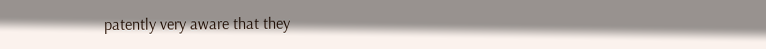patently very aware that they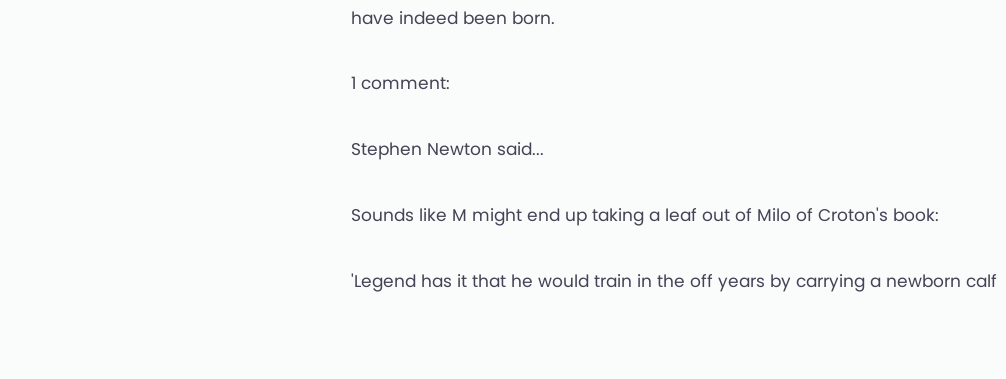have indeed been born.

1 comment:

Stephen Newton said...

Sounds like M might end up taking a leaf out of Milo of Croton's book:

'Legend has it that he would train in the off years by carrying a newborn calf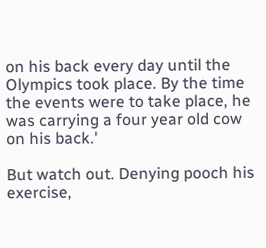on his back every day until the Olympics took place. By the time the events were to take place, he was carrying a four year old cow on his back.'

But watch out. Denying pooch his exercise,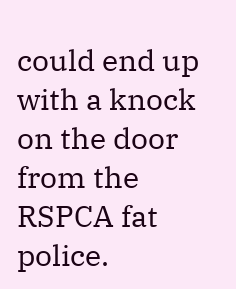could end up with a knock on the door from the RSPCA fat police.